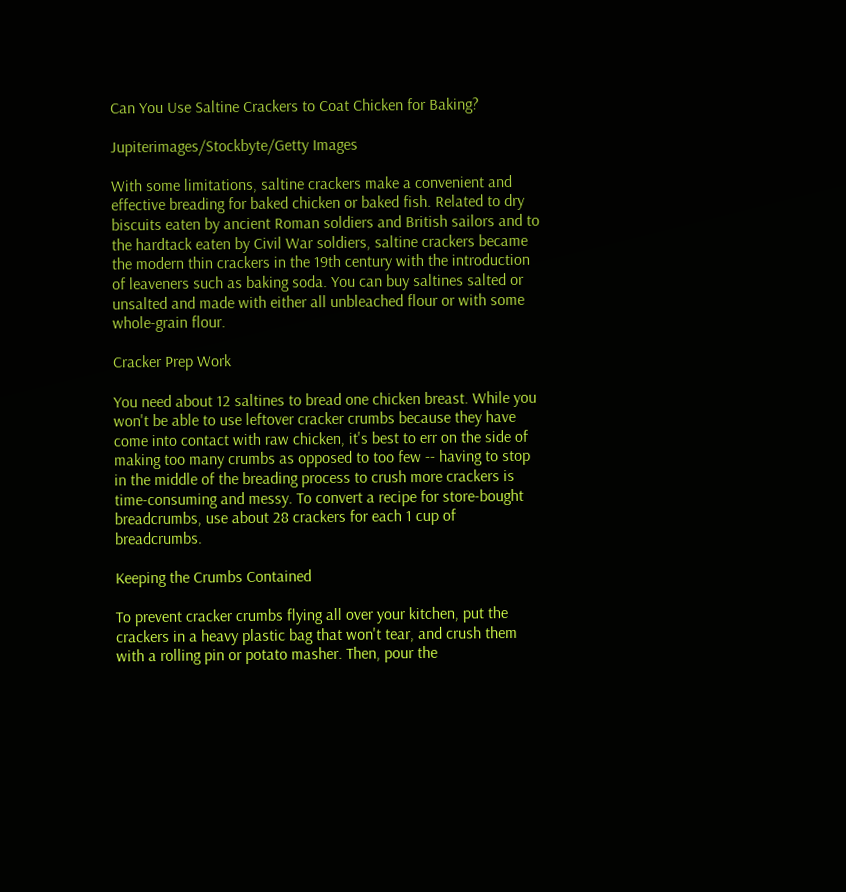Can You Use Saltine Crackers to Coat Chicken for Baking?

Jupiterimages/Stockbyte/Getty Images

With some limitations, saltine crackers make a convenient and effective breading for baked chicken or baked fish. Related to dry biscuits eaten by ancient Roman soldiers and British sailors and to the hardtack eaten by Civil War soldiers, saltine crackers became the modern thin crackers in the 19th century with the introduction of leaveners such as baking soda. You can buy saltines salted or unsalted and made with either all unbleached flour or with some whole-grain flour.

Cracker Prep Work

You need about 12 saltines to bread one chicken breast. While you won't be able to use leftover cracker crumbs because they have come into contact with raw chicken, it's best to err on the side of making too many crumbs as opposed to too few -- having to stop in the middle of the breading process to crush more crackers is time-consuming and messy. To convert a recipe for store-bought breadcrumbs, use about 28 crackers for each 1 cup of breadcrumbs.

Keeping the Crumbs Contained

To prevent cracker crumbs flying all over your kitchen, put the crackers in a heavy plastic bag that won't tear, and crush them with a rolling pin or potato masher. Then, pour the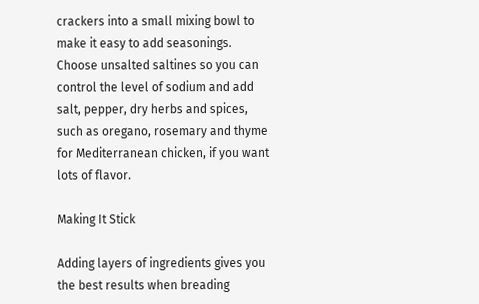crackers into a small mixing bowl to make it easy to add seasonings. Choose unsalted saltines so you can control the level of sodium and add salt, pepper, dry herbs and spices, such as oregano, rosemary and thyme for Mediterranean chicken, if you want lots of flavor.

Making It Stick

Adding layers of ingredients gives you the best results when breading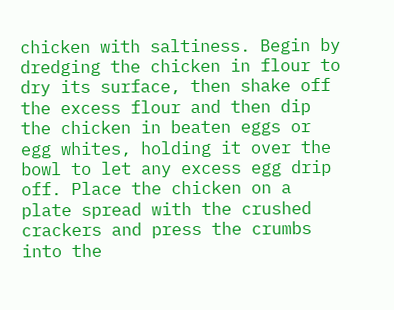chicken with saltiness. Begin by dredging the chicken in flour to dry its surface, then shake off the excess flour and then dip the chicken in beaten eggs or egg whites, holding it over the bowl to let any excess egg drip off. Place the chicken on a plate spread with the crushed crackers and press the crumbs into the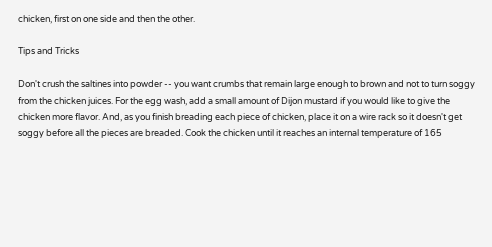chicken, first on one side and then the other.

Tips and Tricks

Don't crush the saltines into powder -- you want crumbs that remain large enough to brown and not to turn soggy from the chicken juices. For the egg wash, add a small amount of Dijon mustard if you would like to give the chicken more flavor. And, as you finish breading each piece of chicken, place it on a wire rack so it doesn't get soggy before all the pieces are breaded. Cook the chicken until it reaches an internal temperature of 165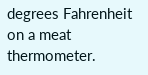degrees Fahrenheit on a meat thermometer.